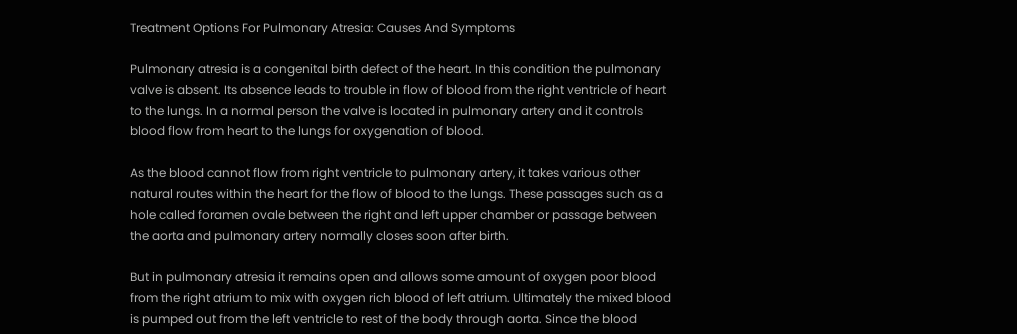Treatment Options For Pulmonary Atresia: Causes And Symptoms

Pulmonary atresia is a congenital birth defect of the heart. In this condition the pulmonary valve is absent. Its absence leads to trouble in flow of blood from the right ventricle of heart to the lungs. In a normal person the valve is located in pulmonary artery and it controls blood flow from heart to the lungs for oxygenation of blood.

As the blood cannot flow from right ventricle to pulmonary artery, it takes various other natural routes within the heart for the flow of blood to the lungs. These passages such as a hole called foramen ovale between the right and left upper chamber or passage between the aorta and pulmonary artery normally closes soon after birth.

But in pulmonary atresia it remains open and allows some amount of oxygen poor blood from the right atrium to mix with oxygen rich blood of left atrium. Ultimately the mixed blood is pumped out from the left ventricle to rest of the body through aorta. Since the blood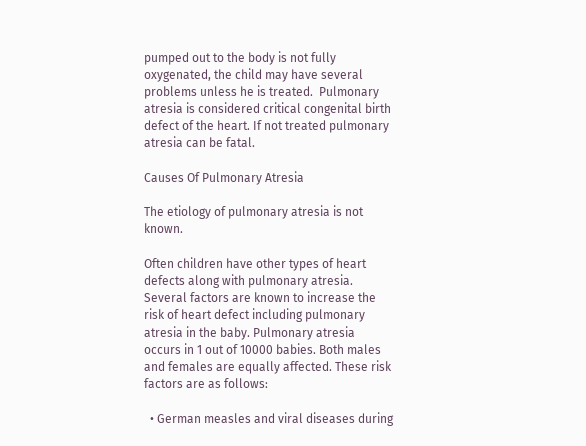pumped out to the body is not fully oxygenated, the child may have several problems unless he is treated.  Pulmonary atresia is considered critical congenital birth defect of the heart. If not treated pulmonary atresia can be fatal.

Causes Of Pulmonary Atresia

The etiology of pulmonary atresia is not known.

Often children have other types of heart defects along with pulmonary atresia. Several factors are known to increase the risk of heart defect including pulmonary atresia in the baby. Pulmonary atresia occurs in 1 out of 10000 babies. Both males and females are equally affected. These risk factors are as follows:

  • German measles and viral diseases during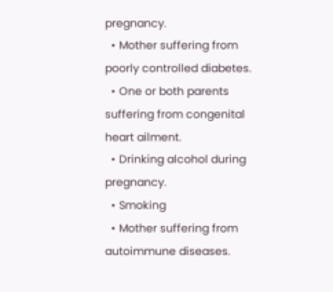pregnancy.
  • Mother suffering from poorly controlled diabetes.
  • One or both parents suffering from congenital heart ailment.
  • Drinking alcohol during pregnancy.
  • Smoking
  • Mother suffering from autoimmune diseases.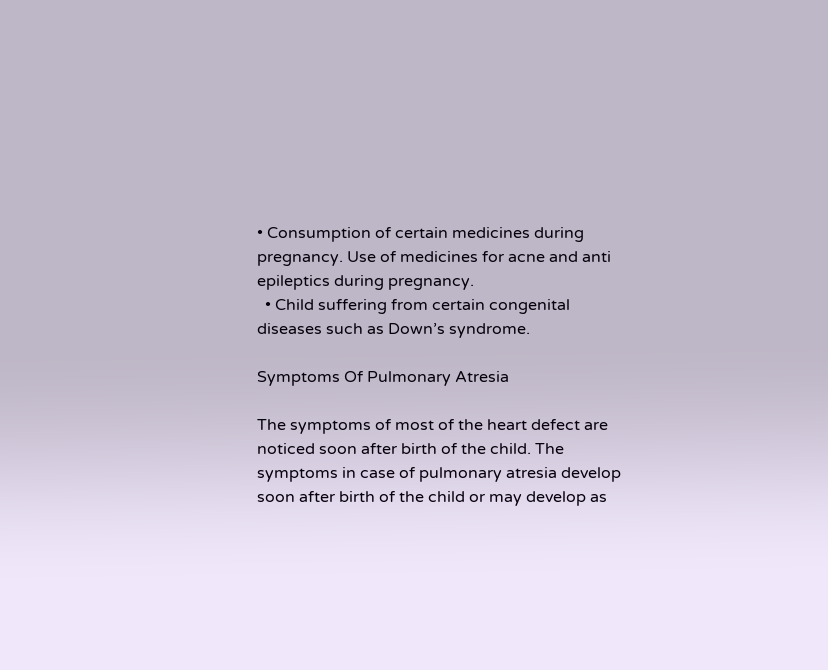• Consumption of certain medicines during pregnancy. Use of medicines for acne and anti epileptics during pregnancy.
  • Child suffering from certain congenital diseases such as Down’s syndrome.

Symptoms Of Pulmonary Atresia

The symptoms of most of the heart defect are noticed soon after birth of the child. The symptoms in case of pulmonary atresia develop soon after birth of the child or may develop as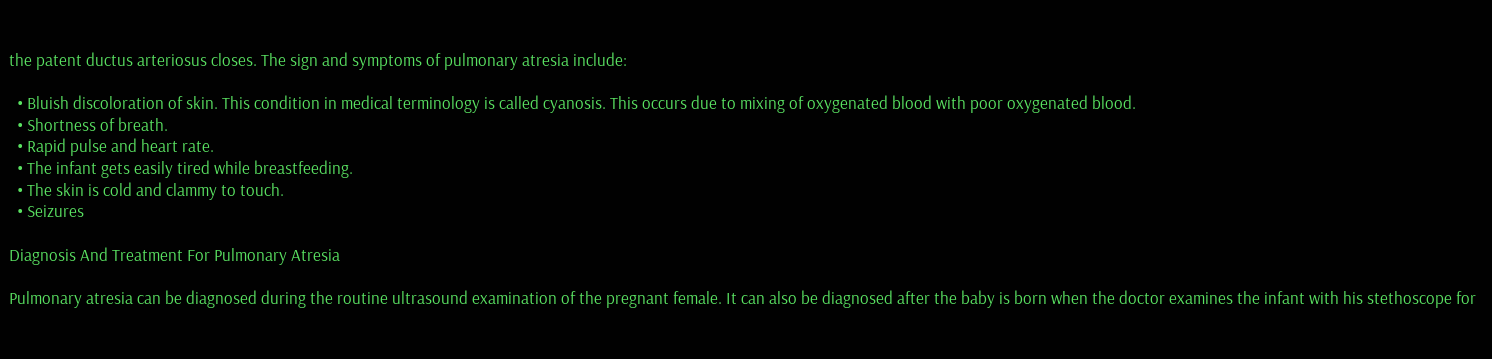the patent ductus arteriosus closes. The sign and symptoms of pulmonary atresia include:

  • Bluish discoloration of skin. This condition in medical terminology is called cyanosis. This occurs due to mixing of oxygenated blood with poor oxygenated blood.
  • Shortness of breath.
  • Rapid pulse and heart rate.
  • The infant gets easily tired while breastfeeding.
  • The skin is cold and clammy to touch.
  • Seizures

Diagnosis And Treatment For Pulmonary Atresia

Pulmonary atresia can be diagnosed during the routine ultrasound examination of the pregnant female. It can also be diagnosed after the baby is born when the doctor examines the infant with his stethoscope for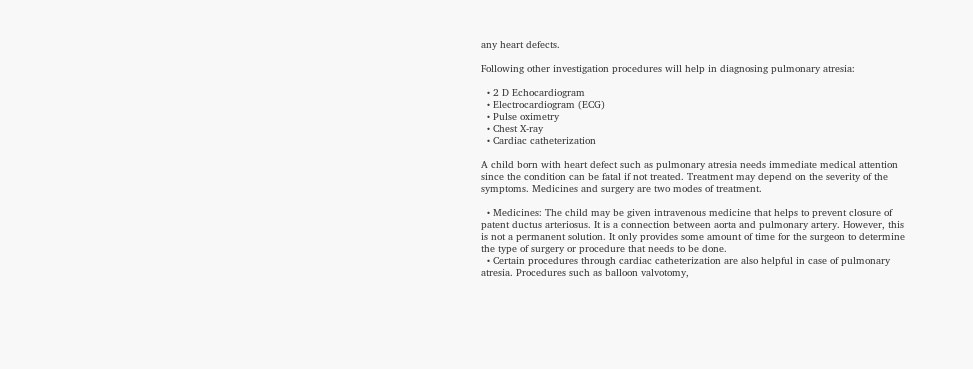any heart defects.

Following other investigation procedures will help in diagnosing pulmonary atresia:

  • 2 D Echocardiogram
  • Electrocardiogram (ECG)
  • Pulse oximetry
  • Chest X-ray
  • Cardiac catheterization

A child born with heart defect such as pulmonary atresia needs immediate medical attention since the condition can be fatal if not treated. Treatment may depend on the severity of the symptoms. Medicines and surgery are two modes of treatment.

  • Medicines: The child may be given intravenous medicine that helps to prevent closure of patent ductus arteriosus. It is a connection between aorta and pulmonary artery. However, this is not a permanent solution. It only provides some amount of time for the surgeon to determine the type of surgery or procedure that needs to be done.
  • Certain procedures through cardiac catheterization are also helpful in case of pulmonary atresia. Procedures such as balloon valvotomy,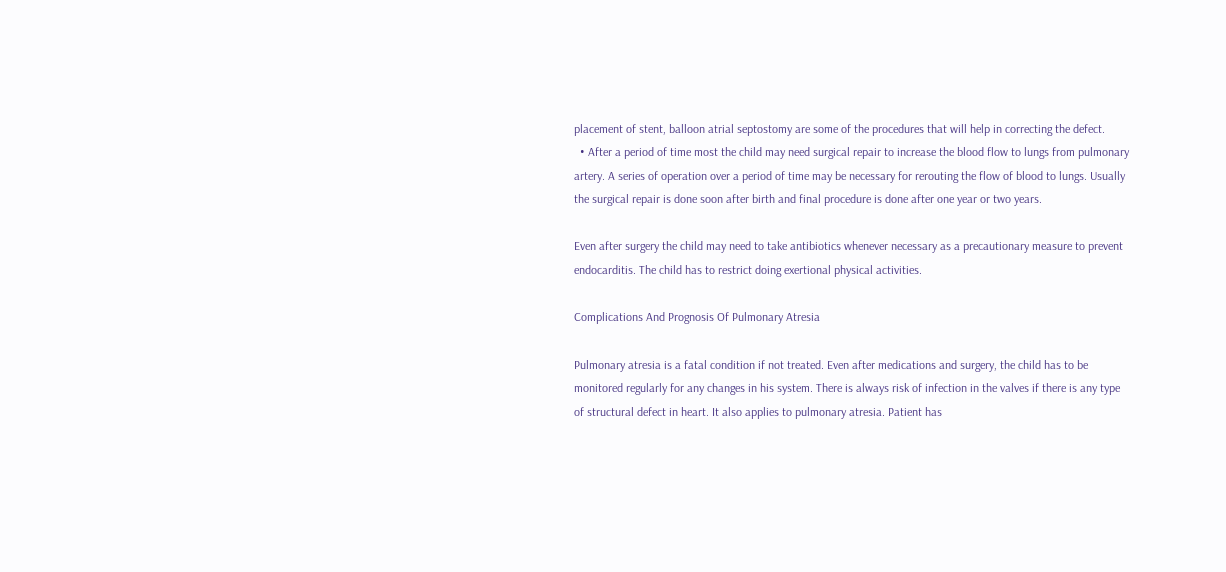placement of stent, balloon atrial septostomy are some of the procedures that will help in correcting the defect.
  • After a period of time most the child may need surgical repair to increase the blood flow to lungs from pulmonary artery. A series of operation over a period of time may be necessary for rerouting the flow of blood to lungs. Usually the surgical repair is done soon after birth and final procedure is done after one year or two years.

Even after surgery the child may need to take antibiotics whenever necessary as a precautionary measure to prevent endocarditis. The child has to restrict doing exertional physical activities.

Complications And Prognosis Of Pulmonary Atresia

Pulmonary atresia is a fatal condition if not treated. Even after medications and surgery, the child has to be monitored regularly for any changes in his system. There is always risk of infection in the valves if there is any type of structural defect in heart. It also applies to pulmonary atresia. Patient has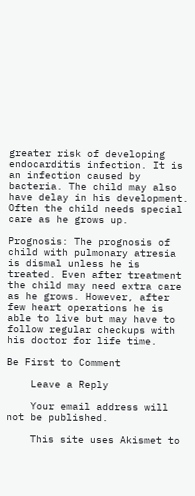greater risk of developing endocarditis infection. It is an infection caused by bacteria. The child may also have delay in his development. Often the child needs special care as he grows up.

Prognosis: The prognosis of child with pulmonary atresia is dismal unless he is treated. Even after treatment the child may need extra care as he grows. However, after few heart operations he is able to live but may have to follow regular checkups with his doctor for life time.

Be First to Comment

    Leave a Reply

    Your email address will not be published.

    This site uses Akismet to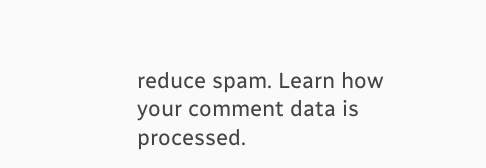reduce spam. Learn how your comment data is processed.